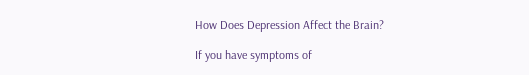How Does Depression Affect the Brain?

If you have symptoms of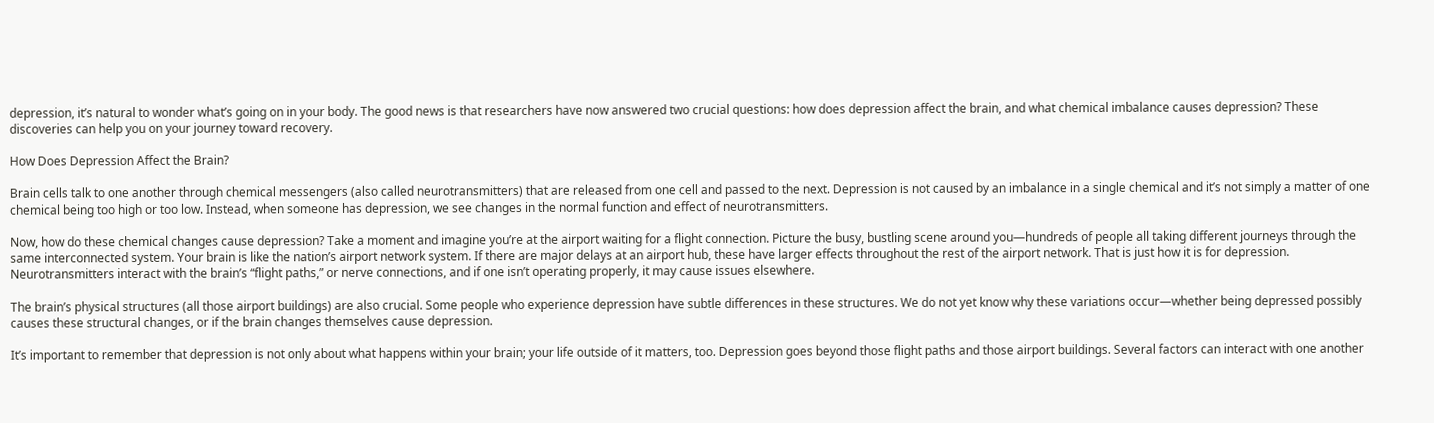depression, it’s natural to wonder what’s going on in your body. The good news is that researchers have now answered two crucial questions: how does depression affect the brain, and what chemical imbalance causes depression? These discoveries can help you on your journey toward recovery.

How Does Depression Affect the Brain?

Brain cells talk to one another through chemical messengers (also called neurotransmitters) that are released from one cell and passed to the next. Depression is not caused by an imbalance in a single chemical and it’s not simply a matter of one chemical being too high or too low. Instead, when someone has depression, we see changes in the normal function and effect of neurotransmitters.

Now, how do these chemical changes cause depression? Take a moment and imagine you’re at the airport waiting for a flight connection. Picture the busy, bustling scene around you—hundreds of people all taking different journeys through the same interconnected system. Your brain is like the nation’s airport network system. If there are major delays at an airport hub, these have larger effects throughout the rest of the airport network. That is just how it is for depression. Neurotransmitters interact with the brain’s “flight paths,” or nerve connections, and if one isn’t operating properly, it may cause issues elsewhere.

The brain’s physical structures (all those airport buildings) are also crucial. Some people who experience depression have subtle differences in these structures. We do not yet know why these variations occur—whether being depressed possibly causes these structural changes, or if the brain changes themselves cause depression.

It’s important to remember that depression is not only about what happens within your brain; your life outside of it matters, too. Depression goes beyond those flight paths and those airport buildings. Several factors can interact with one another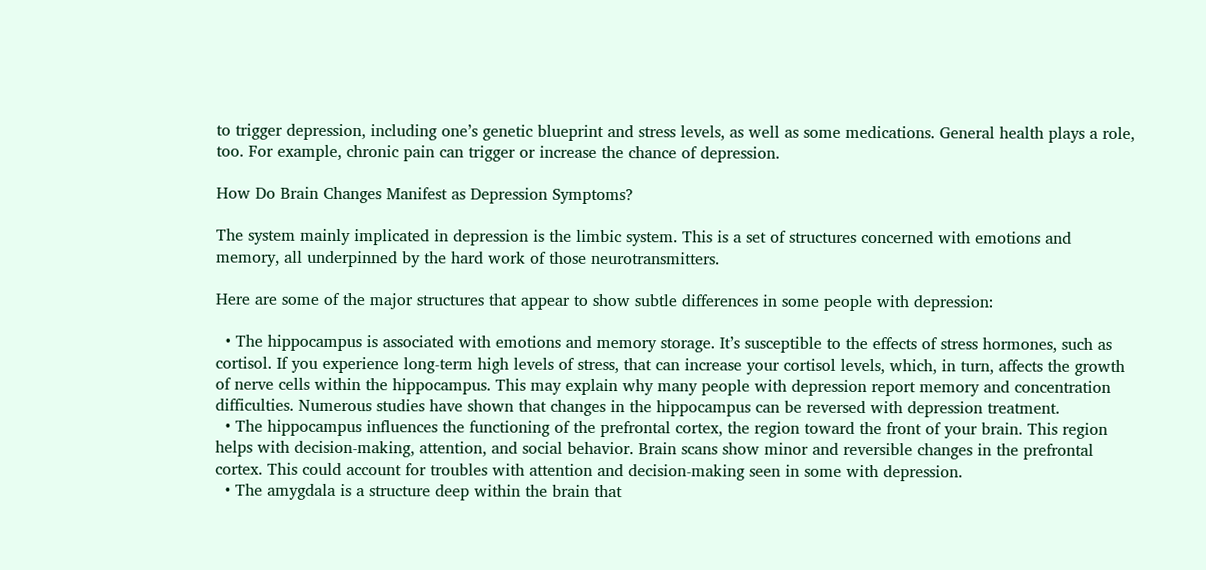to trigger depression, including one’s genetic blueprint and stress levels, as well as some medications. General health plays a role, too. For example, chronic pain can trigger or increase the chance of depression.

How Do Brain Changes Manifest as Depression Symptoms?

The system mainly implicated in depression is the limbic system. This is a set of structures concerned with emotions and memory, all underpinned by the hard work of those neurotransmitters.

Here are some of the major structures that appear to show subtle differences in some people with depression:

  • The hippocampus is associated with emotions and memory storage. It’s susceptible to the effects of stress hormones, such as cortisol. If you experience long-term high levels of stress, that can increase your cortisol levels, which, in turn, affects the growth of nerve cells within the hippocampus. This may explain why many people with depression report memory and concentration difficulties. Numerous studies have shown that changes in the hippocampus can be reversed with depression treatment.
  • The hippocampus influences the functioning of the prefrontal cortex, the region toward the front of your brain. This region helps with decision-making, attention, and social behavior. Brain scans show minor and reversible changes in the prefrontal cortex. This could account for troubles with attention and decision-making seen in some with depression.
  • The amygdala is a structure deep within the brain that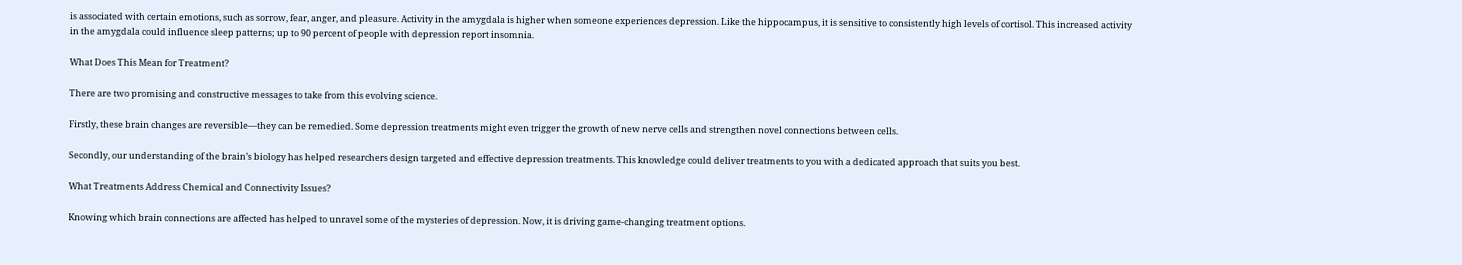is associated with certain emotions, such as sorrow, fear, anger, and pleasure. Activity in the amygdala is higher when someone experiences depression. Like the hippocampus, it is sensitive to consistently high levels of cortisol. This increased activity in the amygdala could influence sleep patterns; up to 90 percent of people with depression report insomnia.

What Does This Mean for Treatment?

There are two promising and constructive messages to take from this evolving science.

Firstly, these brain changes are reversible—they can be remedied. Some depression treatments might even trigger the growth of new nerve cells and strengthen novel connections between cells.

Secondly, our understanding of the brain’s biology has helped researchers design targeted and effective depression treatments. This knowledge could deliver treatments to you with a dedicated approach that suits you best.

What Treatments Address Chemical and Connectivity Issues?

Knowing which brain connections are affected has helped to unravel some of the mysteries of depression. Now, it is driving game-changing treatment options.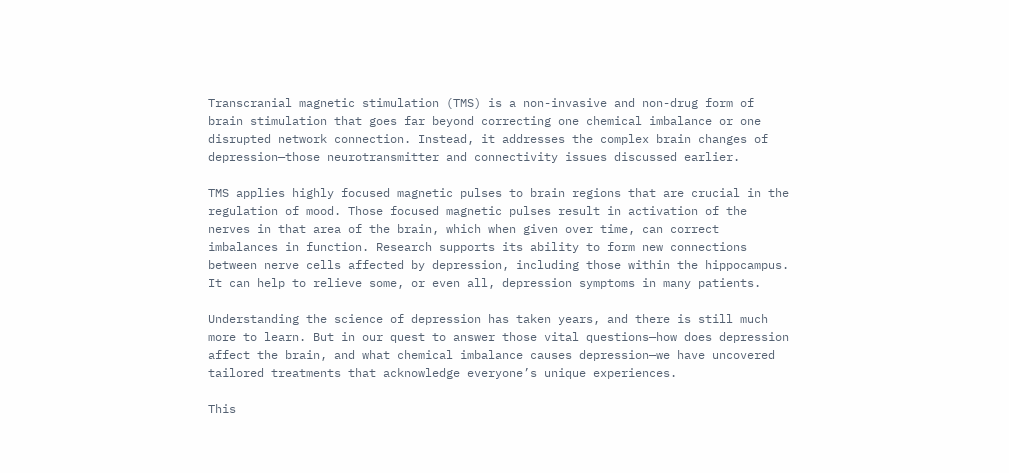Transcranial magnetic stimulation (TMS) is a non-invasive and non-drug form of brain stimulation that goes far beyond correcting one chemical imbalance or one disrupted network connection. Instead, it addresses the complex brain changes of depression—those neurotransmitter and connectivity issues discussed earlier.

TMS applies highly focused magnetic pulses to brain regions that are crucial in the regulation of mood. Those focused magnetic pulses result in activation of the nerves in that area of the brain, which when given over time, can correct imbalances in function. Research supports its ability to form new connections between nerve cells affected by depression, including those within the hippocampus. It can help to relieve some, or even all, depression symptoms in many patients.

Understanding the science of depression has taken years, and there is still much more to learn. But in our quest to answer those vital questions—how does depression affect the brain, and what chemical imbalance causes depression—we have uncovered tailored treatments that acknowledge everyone’s unique experiences.

This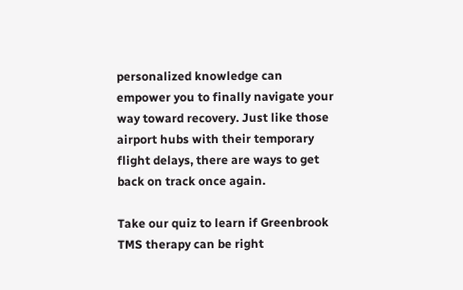personalized knowledge can empower you to finally navigate your way toward recovery. Just like those airport hubs with their temporary flight delays, there are ways to get back on track once again.

Take our quiz to learn if Greenbrook TMS therapy can be right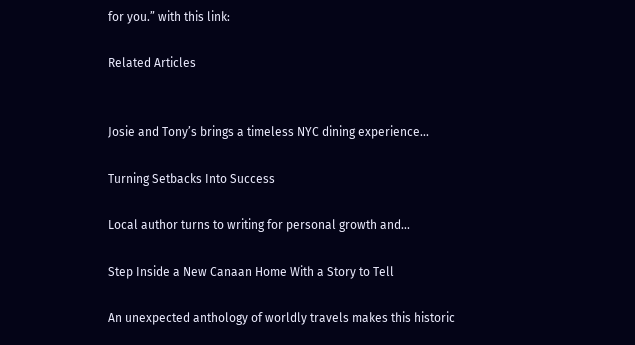for you.” with this link:

Related Articles


Josie and Tony’s brings a timeless NYC dining experience...

Turning Setbacks Into Success

Local author turns to writing for personal growth and...

Step Inside a New Canaan Home With a Story to Tell

An unexpected anthology of worldly travels makes this historic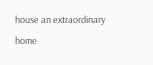house an extraordinary home